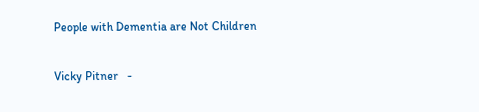People with Dementia are Not Children

Vicky Pitner   -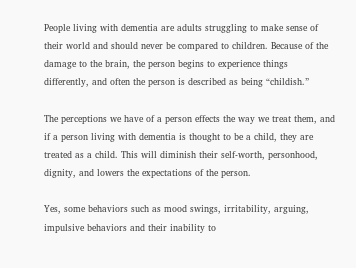People living with dementia are adults struggling to make sense of their world and should never be compared to children. Because of the damage to the brain, the person begins to experience things differently, and often the person is described as being “childish.”

The perceptions we have of a person effects the way we treat them, and if a person living with dementia is thought to be a child, they are treated as a child. This will diminish their self-worth, personhood, dignity, and lowers the expectations of the person.

Yes, some behaviors such as mood swings, irritability, arguing, impulsive behaviors and their inability to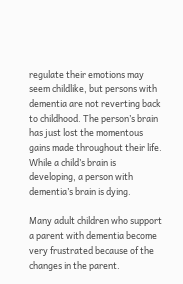regulate their emotions may seem childlike, but persons with dementia are not reverting back to childhood. The person’s brain has just lost the momentous gains made throughout their life. While a child’s brain is developing, a person with dementia’s brain is dying.

Many adult children who support a parent with dementia become very frustrated because of the changes in the parent.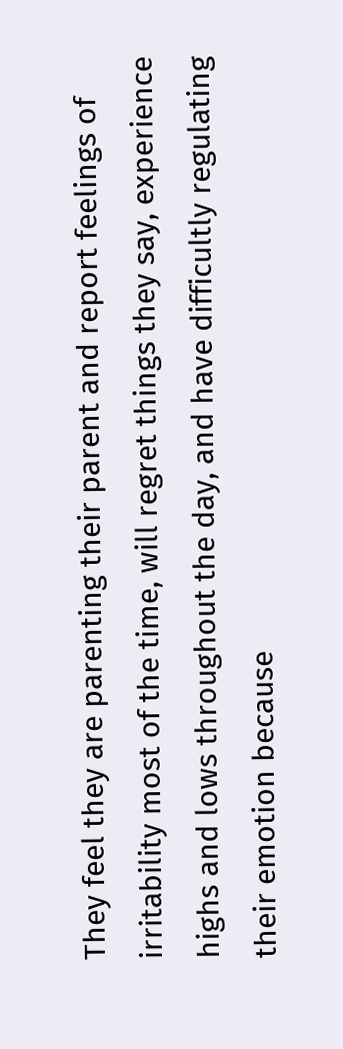They feel they are parenting their parent and report feelings of irritability most of the time, will regret things they say, experience highs and lows throughout the day, and have difficultly regulating their emotion because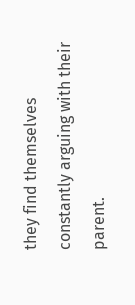they find themselves constantly arguing with their parent.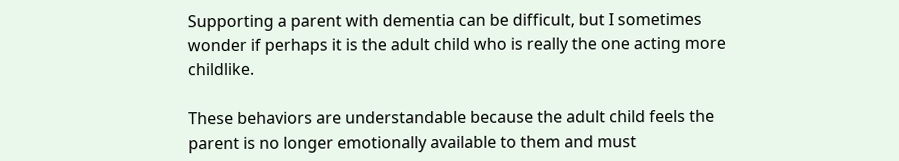Supporting a parent with dementia can be difficult, but I sometimes wonder if perhaps it is the adult child who is really the one acting more childlike.

These behaviors are understandable because the adult child feels the parent is no longer emotionally available to them and must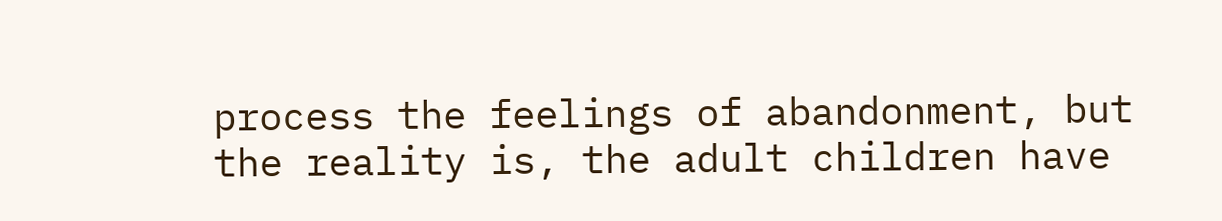process the feelings of abandonment, but the reality is, the adult children have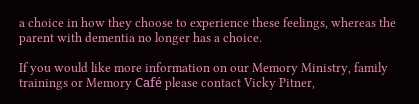a choice in how they choose to experience these feelings, whereas the parent with dementia no longer has a choice.

If you would like more information on our Memory Ministry, family trainings or Memory Café please contact Vicky Pitner,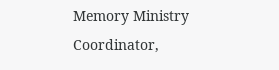Memory Ministry Coordinator,